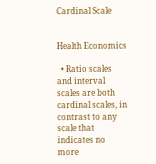Cardinal Scale


Health Economics

  • Ratio scales and interval scales are both cardinal scales, in contrast to any scale that indicates no more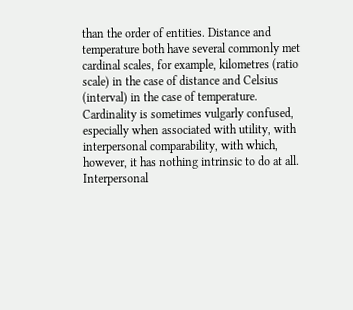than the order of entities. Distance and temperature both have several commonly met cardinal scales, for example, kilometres (ratio scale) in the case of distance and Celsius (interval) in the case of temperature. Cardinality is sometimes vulgarly confused, especially when associated with utility, with interpersonal comparability, with which, however, it has nothing intrinsic to do at all. Interpersonal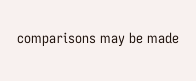comparisons may be made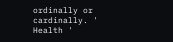ordinally or cardinally. ' Health '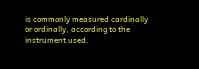is commonly measured cardinally or ordinally, according to the instrument used.